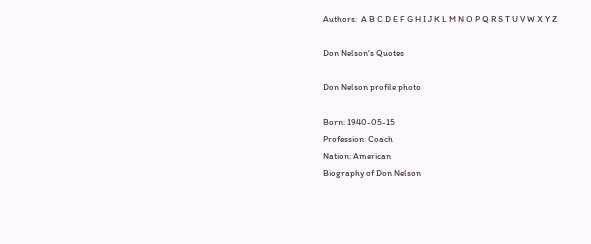Authors:  A B C D E F G H I J K L M N O P Q R S T U V W X Y Z

Don Nelson's Quotes

Don Nelson profile photo

Born: 1940-05-15
Profession: Coach
Nation: American
Biography of Don Nelson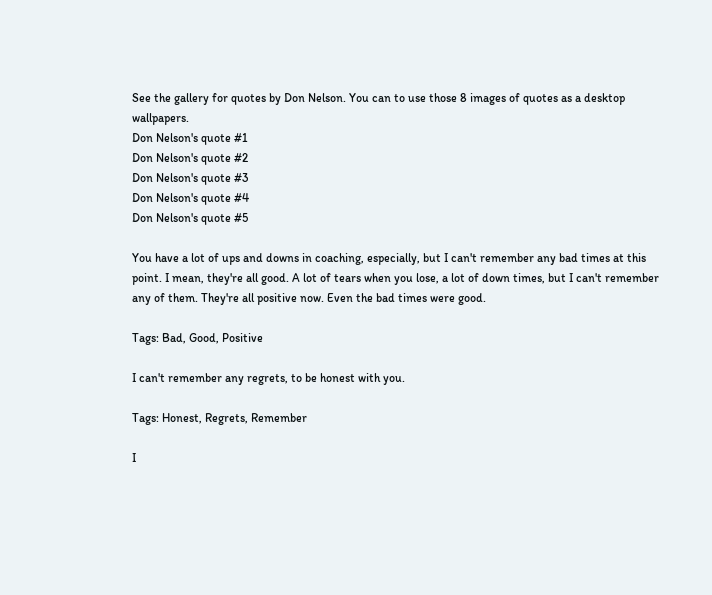See the gallery for quotes by Don Nelson. You can to use those 8 images of quotes as a desktop wallpapers.
Don Nelson's quote #1
Don Nelson's quote #2
Don Nelson's quote #3
Don Nelson's quote #4
Don Nelson's quote #5

You have a lot of ups and downs in coaching, especially, but I can't remember any bad times at this point. I mean, they're all good. A lot of tears when you lose, a lot of down times, but I can't remember any of them. They're all positive now. Even the bad times were good.

Tags: Bad, Good, Positive

I can't remember any regrets, to be honest with you.

Tags: Honest, Regrets, Remember

I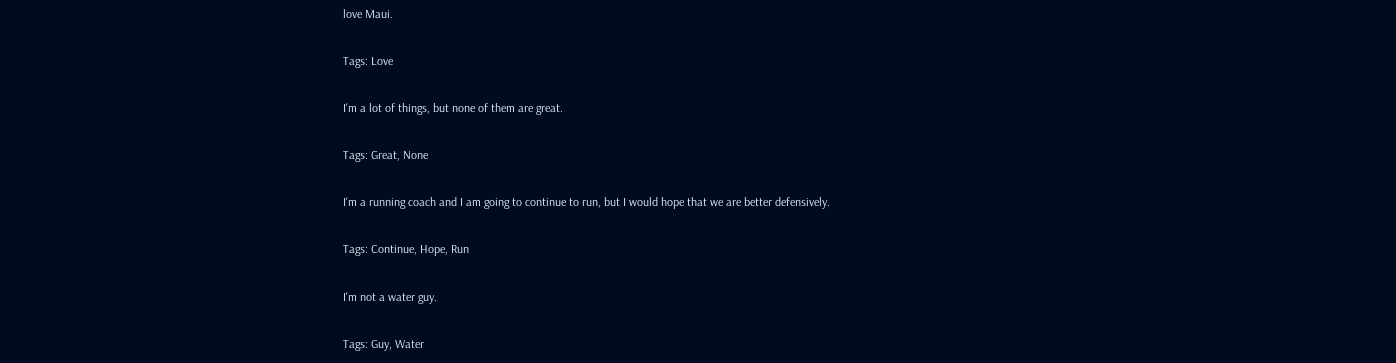love Maui.

Tags: Love

I'm a lot of things, but none of them are great.

Tags: Great, None

I'm a running coach and I am going to continue to run, but I would hope that we are better defensively.

Tags: Continue, Hope, Run

I'm not a water guy.

Tags: Guy, Water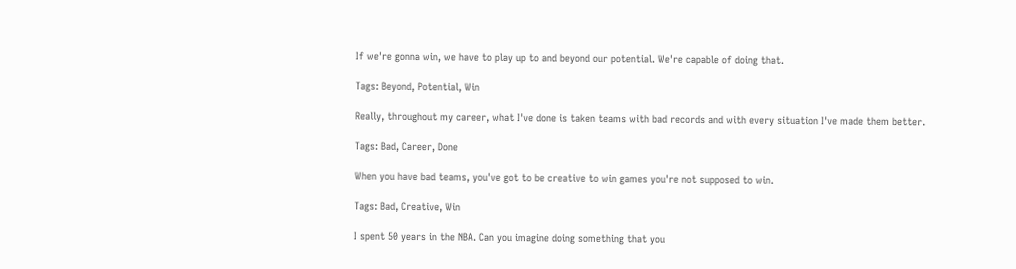If we're gonna win, we have to play up to and beyond our potential. We're capable of doing that.

Tags: Beyond, Potential, Win

Really, throughout my career, what I've done is taken teams with bad records and with every situation I've made them better.

Tags: Bad, Career, Done

When you have bad teams, you've got to be creative to win games you're not supposed to win.

Tags: Bad, Creative, Win

I spent 50 years in the NBA. Can you imagine doing something that you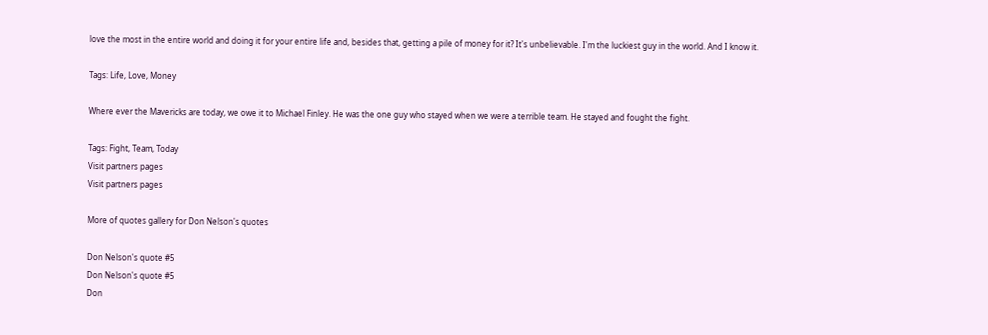love the most in the entire world and doing it for your entire life and, besides that, getting a pile of money for it? It's unbelievable. I'm the luckiest guy in the world. And I know it.

Tags: Life, Love, Money

Where ever the Mavericks are today, we owe it to Michael Finley. He was the one guy who stayed when we were a terrible team. He stayed and fought the fight.

Tags: Fight, Team, Today
Visit partners pages
Visit partners pages

More of quotes gallery for Don Nelson's quotes

Don Nelson's quote #5
Don Nelson's quote #5
Don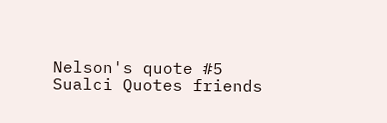Nelson's quote #5
Sualci Quotes friends